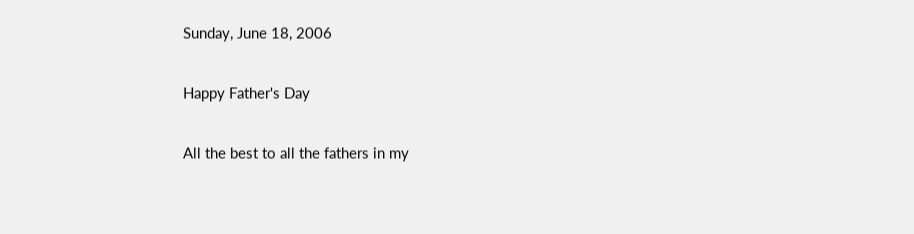Sunday, June 18, 2006

Happy Father's Day

All the best to all the fathers in my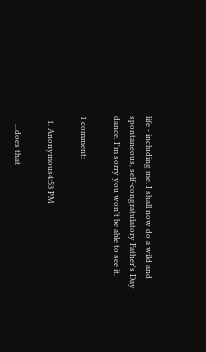life - including me. I shall now do a wild and spontaneous, self-congratulatory Father's Day dance. I'm sorry you won't be able to see it.

1 comment:

  1. Anonymous4:53 PM

    ...does that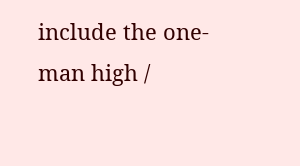include the one-man high /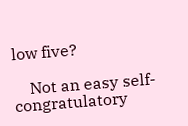low five?

    Not an easy self-congratulatory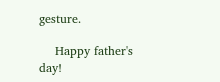gesture.

    Happy father's day!